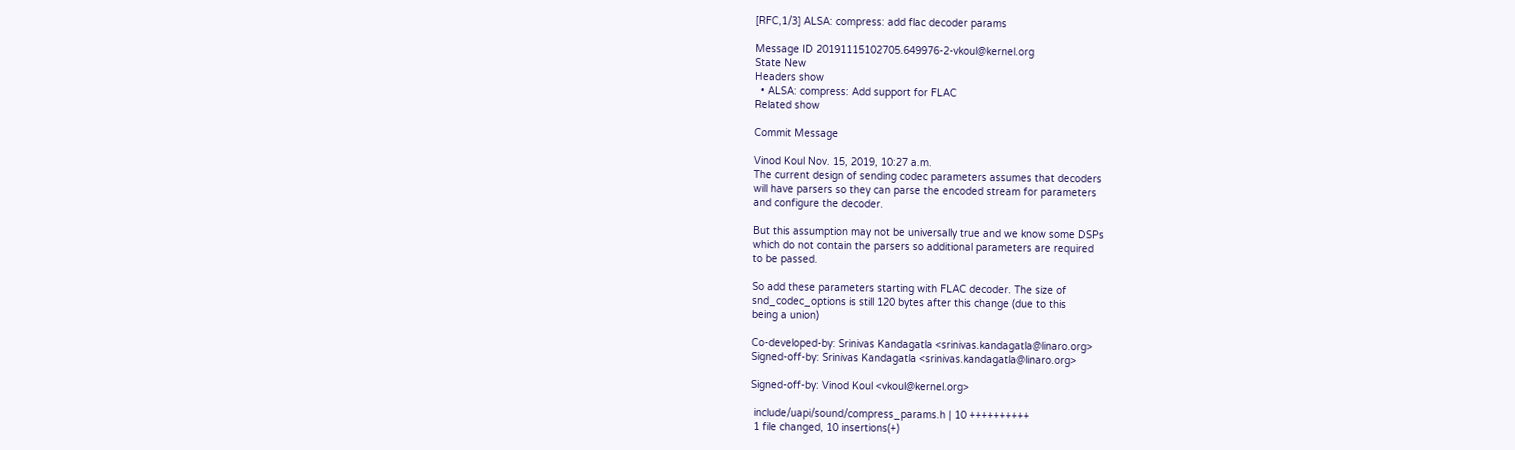[RFC,1/3] ALSA: compress: add flac decoder params

Message ID 20191115102705.649976-2-vkoul@kernel.org
State New
Headers show
  • ALSA: compress: Add support for FLAC
Related show

Commit Message

Vinod Koul Nov. 15, 2019, 10:27 a.m.
The current design of sending codec parameters assumes that decoders
will have parsers so they can parse the encoded stream for parameters
and configure the decoder.

But this assumption may not be universally true and we know some DSPs
which do not contain the parsers so additional parameters are required
to be passed.

So add these parameters starting with FLAC decoder. The size of
snd_codec_options is still 120 bytes after this change (due to this
being a union)

Co-developed-by: Srinivas Kandagatla <srinivas.kandagatla@linaro.org>
Signed-off-by: Srinivas Kandagatla <srinivas.kandagatla@linaro.org>

Signed-off-by: Vinod Koul <vkoul@kernel.org>

 include/uapi/sound/compress_params.h | 10 ++++++++++
 1 file changed, 10 insertions(+)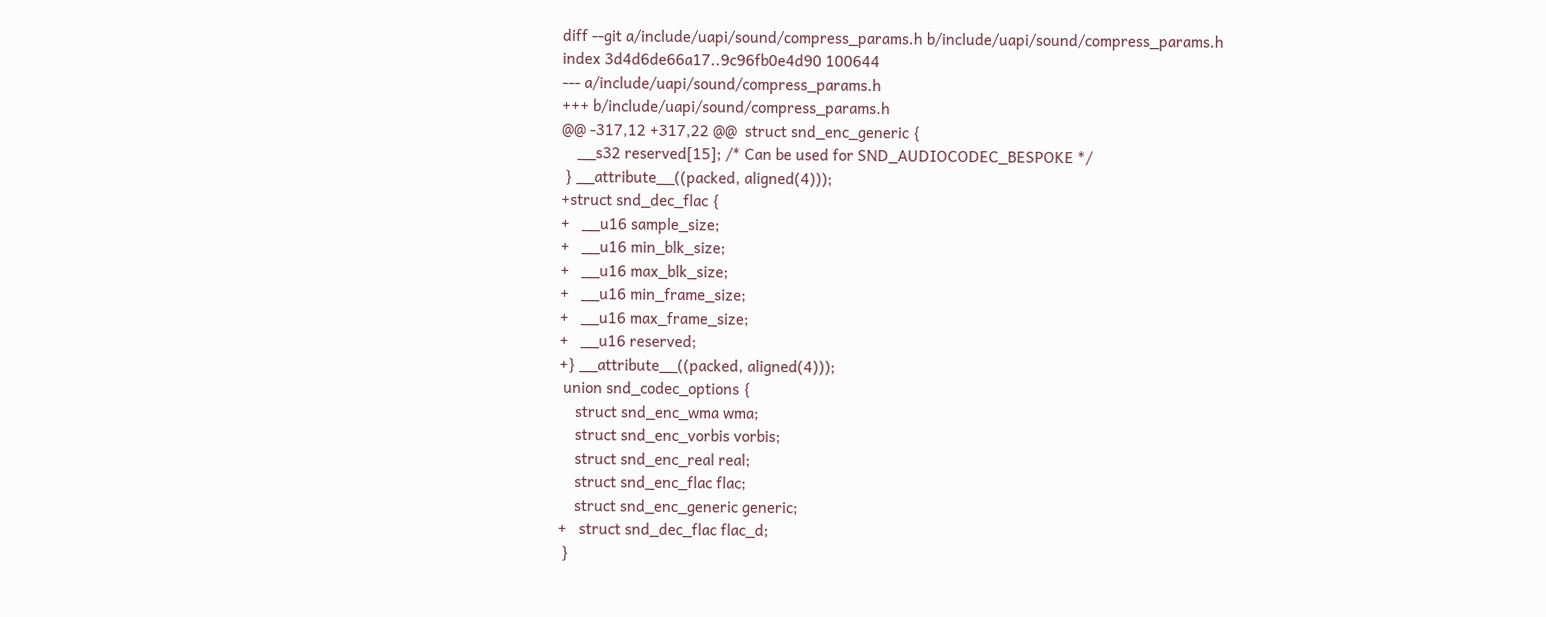diff --git a/include/uapi/sound/compress_params.h b/include/uapi/sound/compress_params.h
index 3d4d6de66a17..9c96fb0e4d90 100644
--- a/include/uapi/sound/compress_params.h
+++ b/include/uapi/sound/compress_params.h
@@ -317,12 +317,22 @@  struct snd_enc_generic {
    __s32 reserved[15]; /* Can be used for SND_AUDIOCODEC_BESPOKE */
 } __attribute__((packed, aligned(4)));
+struct snd_dec_flac {
+   __u16 sample_size;
+   __u16 min_blk_size;
+   __u16 max_blk_size;
+   __u16 min_frame_size;
+   __u16 max_frame_size;
+   __u16 reserved;
+} __attribute__((packed, aligned(4)));
 union snd_codec_options {
    struct snd_enc_wma wma;
    struct snd_enc_vorbis vorbis;
    struct snd_enc_real real;
    struct snd_enc_flac flac;
    struct snd_enc_generic generic;
+   struct snd_dec_flac flac_d;
 }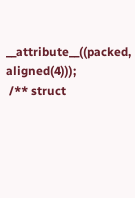__attribute__((packed, aligned(4)));
 /** struct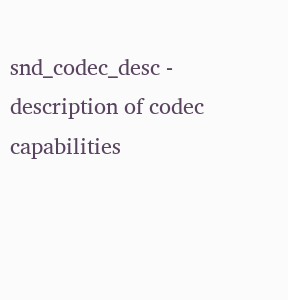snd_codec_desc - description of codec capabilities